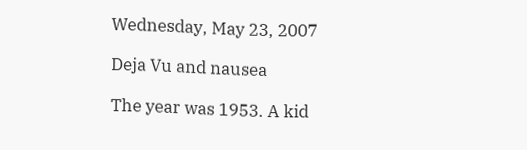Wednesday, May 23, 2007

Deja Vu and nausea

The year was 1953. A kid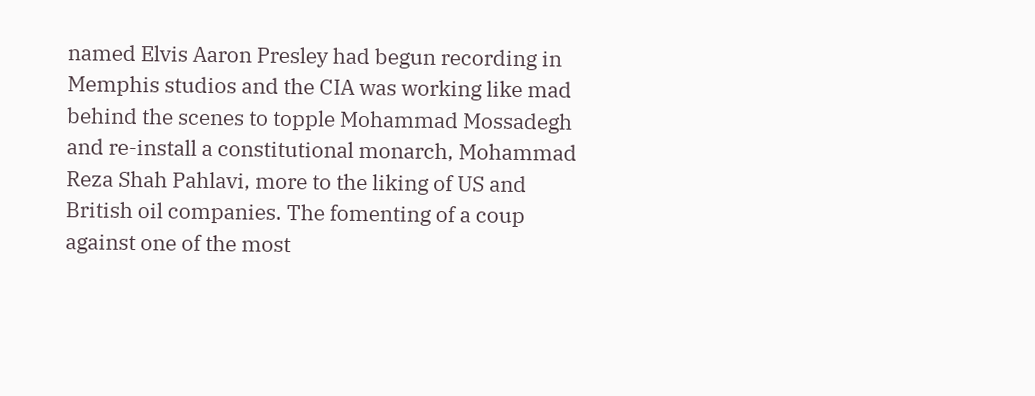named Elvis Aaron Presley had begun recording in Memphis studios and the CIA was working like mad behind the scenes to topple Mohammad Mossadegh and re-install a constitutional monarch, Mohammad Reza Shah Pahlavi, more to the liking of US and British oil companies. The fomenting of a coup against one of the most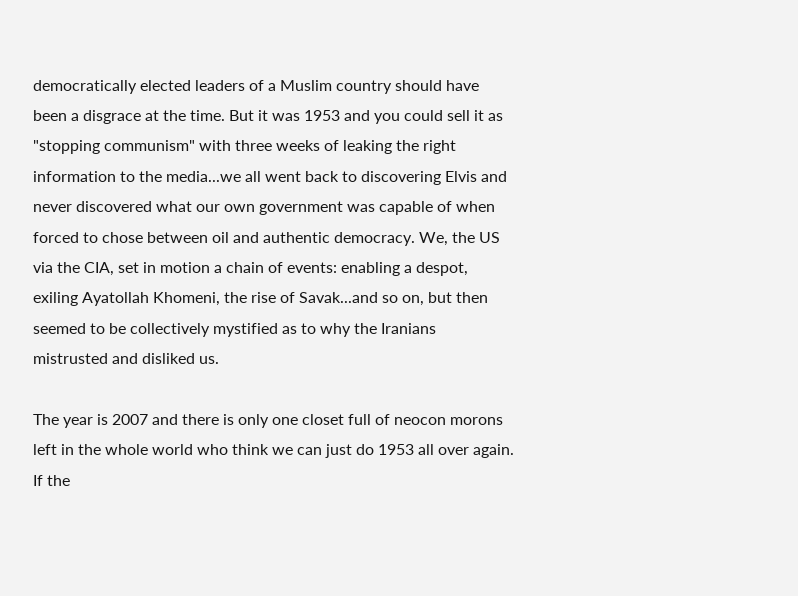democratically elected leaders of a Muslim country should have been a disgrace at the time. But it was 1953 and you could sell it as "stopping communism" with three weeks of leaking the right information to the media...we all went back to discovering Elvis and never discovered what our own government was capable of when forced to chose between oil and authentic democracy. We, the US via the CIA, set in motion a chain of events: enabling a despot, exiling Ayatollah Khomeni, the rise of Savak...and so on, but then seemed to be collectively mystified as to why the Iranians mistrusted and disliked us.

The year is 2007 and there is only one closet full of neocon morons left in the whole world who think we can just do 1953 all over again. If the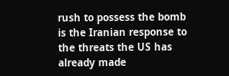rush to possess the bomb is the Iranian response to the threats the US has already made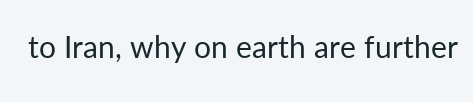to Iran, why on earth are further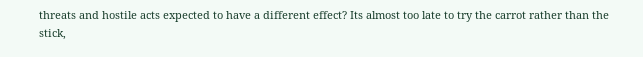threats and hostile acts expected to have a different effect? Its almost too late to try the carrot rather than the stick,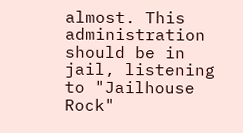almost. This administration should be in jail, listening to "Jailhouse Rock"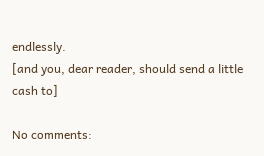endlessly.
[and you, dear reader, should send a little cash to]

No comments: